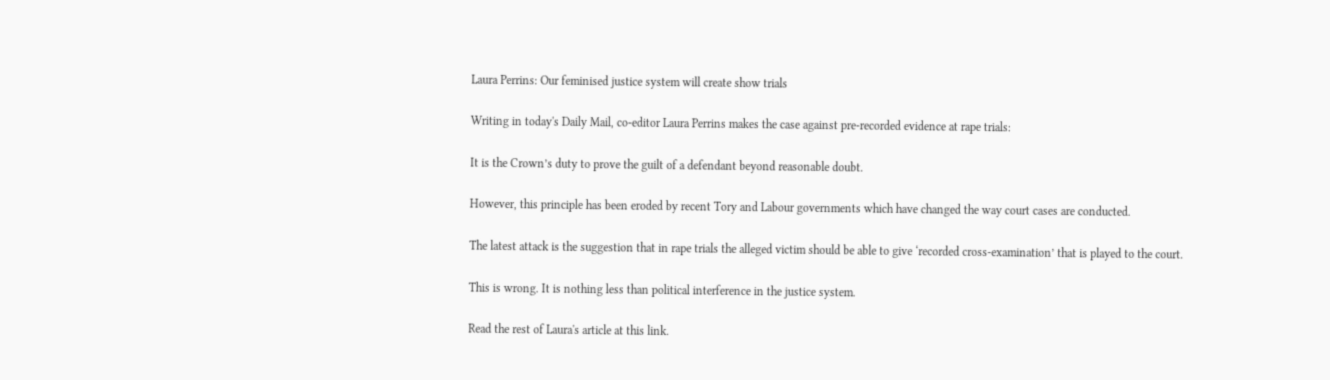Laura Perrins: Our feminised justice system will create show trials

Writing in today's Daily Mail, co-editor Laura Perrins makes the case against pre-recorded evidence at rape trials:

It is the Crown’s duty to prove the guilt of a defendant beyond reasonable doubt.

However, this principle has been eroded by recent Tory and Labour governments which have changed the way court cases are conducted.

The latest attack is the suggestion that in rape trials the alleged victim should be able to give ‘recorded cross-examination’ that is played to the court.

This is wrong. It is nothing less than political interference in the justice system.

Read the rest of Laura's article at this link.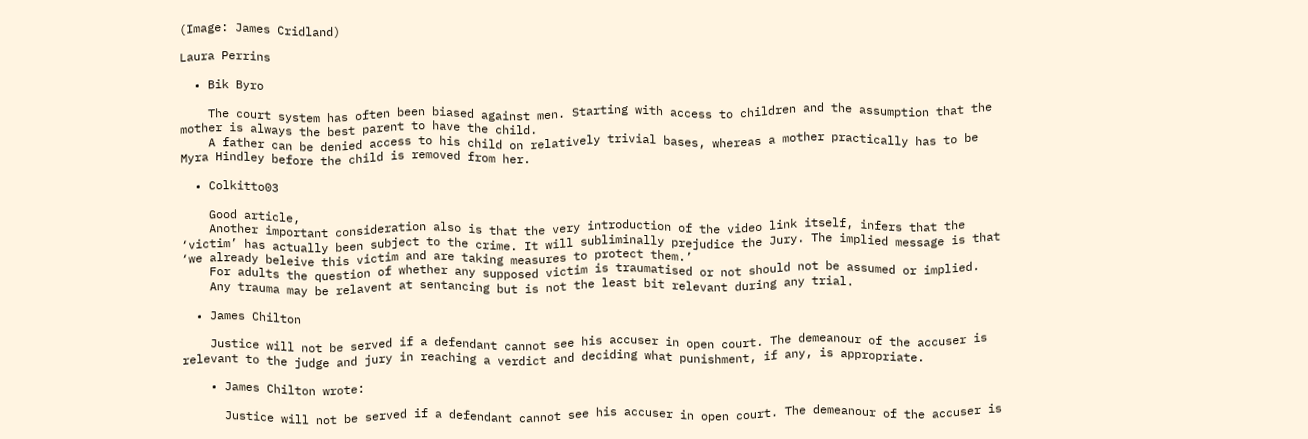(Image: James Cridland)

Laura Perrins

  • Bik Byro

    The court system has often been biased against men. Starting with access to children and the assumption that the mother is always the best parent to have the child.
    A father can be denied access to his child on relatively trivial bases, whereas a mother practically has to be Myra Hindley before the child is removed from her.

  • Colkitto03

    Good article,
    Another important consideration also is that the very introduction of the video link itself, infers that the ‘victim’ has actually been subject to the crime. It will subliminally prejudice the Jury. The implied message is that ‘we already beleive this victim and are taking measures to protect them.’
    For adults the question of whether any supposed victim is traumatised or not should not be assumed or implied.
    Any trauma may be relavent at sentancing but is not the least bit relevant during any trial.

  • James Chilton

    Justice will not be served if a defendant cannot see his accuser in open court. The demeanour of the accuser is relevant to the judge and jury in reaching a verdict and deciding what punishment, if any, is appropriate.

    • James Chilton wrote:

      Justice will not be served if a defendant cannot see his accuser in open court. The demeanour of the accuser is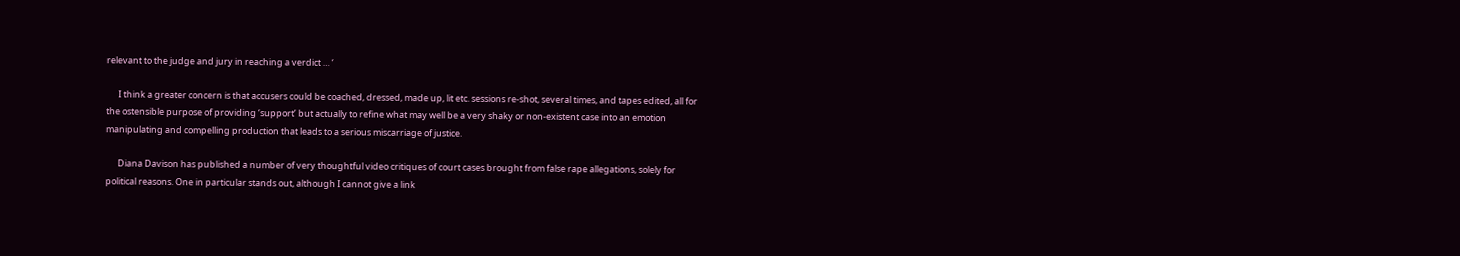relevant to the judge and jury in reaching a verdict … ‘

      I think a greater concern is that accusers could be coached, dressed, made up, lit etc. sessions re-shot, several times, and tapes edited, all for the ostensible purpose of providing ‘support’ but actually to refine what may well be a very shaky or non-existent case into an emotion manipulating and compelling production that leads to a serious miscarriage of justice.

      Diana Davison has published a number of very thoughtful video critiques of court cases brought from false rape allegations, solely for political reasons. One in particular stands out, although I cannot give a link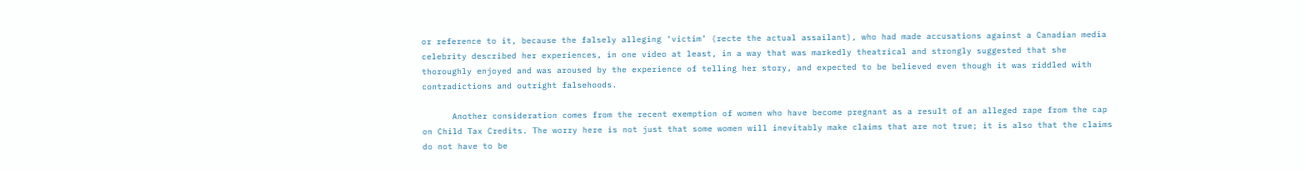or reference to it, because the falsely alleging ‘victim’ (recte the actual assailant), who had made accusations against a Canadian media celebrity described her experiences, in one video at least, in a way that was markedly theatrical and strongly suggested that she thoroughly enjoyed and was aroused by the experience of telling her story, and expected to be believed even though it was riddled with contradictions and outright falsehoods.

      Another consideration comes from the recent exemption of women who have become pregnant as a result of an alleged rape from the cap on Child Tax Credits. The worry here is not just that some women will inevitably make claims that are not true; it is also that the claims do not have to be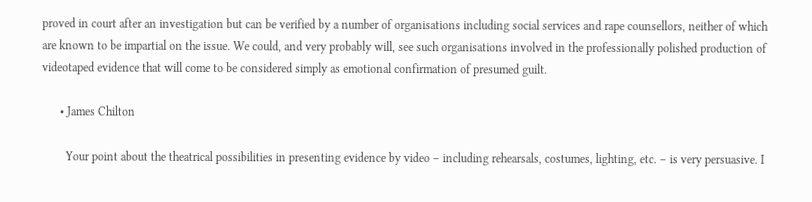proved in court after an investigation but can be verified by a number of organisations including social services and rape counsellors, neither of which are known to be impartial on the issue. We could, and very probably will, see such organisations involved in the professionally polished production of videotaped evidence that will come to be considered simply as emotional confirmation of presumed guilt.

      • James Chilton

        Your point about the theatrical possibilities in presenting evidence by video – including rehearsals, costumes, lighting, etc. – is very persuasive. I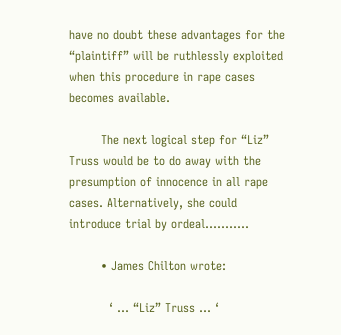have no doubt these advantages for the “plaintiff” will be ruthlessly exploited when this procedure in rape cases becomes available.

        The next logical step for “Liz” Truss would be to do away with the presumption of innocence in all rape cases. Alternatively, she could introduce trial by ordeal………..

        • James Chilton wrote:

          ‘ … “Liz” Truss … ‘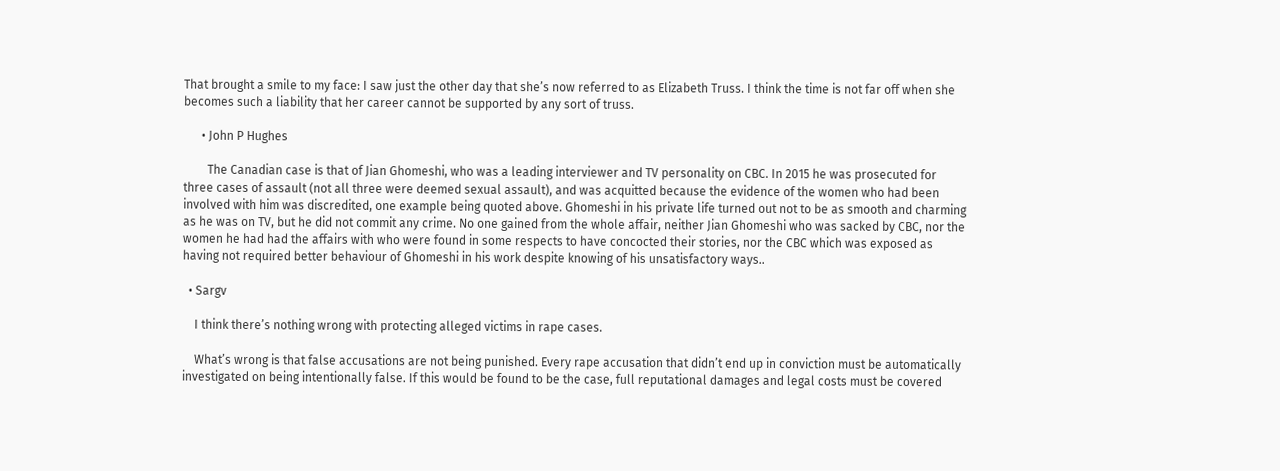That brought a smile to my face: I saw just the other day that she’s now referred to as Elizabeth Truss. I think the time is not far off when she becomes such a liability that her career cannot be supported by any sort of truss.

      • John P Hughes

        The Canadian case is that of Jian Ghomeshi, who was a leading interviewer and TV personality on CBC. In 2015 he was prosecuted for three cases of assault (not all three were deemed sexual assault), and was acquitted because the evidence of the women who had been involved with him was discredited, one example being quoted above. Ghomeshi in his private life turned out not to be as smooth and charming as he was on TV, but he did not commit any crime. No one gained from the whole affair, neither Jian Ghomeshi who was sacked by CBC, nor the women he had had the affairs with who were found in some respects to have concocted their stories, nor the CBC which was exposed as having not required better behaviour of Ghomeshi in his work despite knowing of his unsatisfactory ways..

  • Sargv

    I think there’s nothing wrong with protecting alleged victims in rape cases.

    What’s wrong is that false accusations are not being punished. Every rape accusation that didn’t end up in conviction must be automatically investigated on being intentionally false. If this would be found to be the case, full reputational damages and legal costs must be covered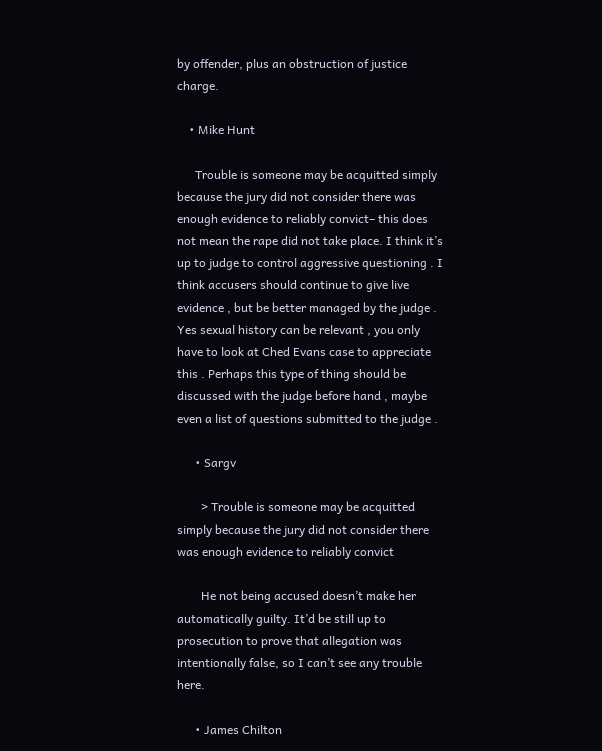by offender, plus an obstruction of justice charge.

    • Mike Hunt

      Trouble is someone may be acquitted simply because the jury did not consider there was enough evidence to reliably convict– this does not mean the rape did not take place. I think it’s up to judge to control aggressive questioning . I think accusers should continue to give live evidence , but be better managed by the judge . Yes sexual history can be relevant , you only have to look at Ched Evans case to appreciate this . Perhaps this type of thing should be discussed with the judge before hand , maybe even a list of questions submitted to the judge .

      • Sargv

        > Trouble is someone may be acquitted simply because the jury did not consider there was enough evidence to reliably convict

        He not being accused doesn’t make her automatically guilty. It’d be still up to prosecution to prove that allegation was intentionally false, so I can’t see any trouble here.

      • James Chilton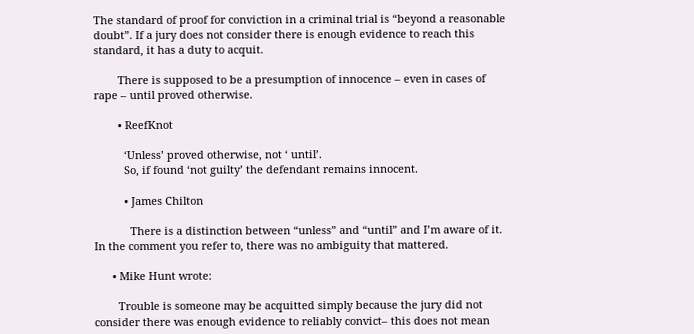The standard of proof for conviction in a criminal trial is “beyond a reasonable doubt”. If a jury does not consider there is enough evidence to reach this standard, it has a duty to acquit.

        There is supposed to be a presumption of innocence – even in cases of rape – until proved otherwise.

        • ReefKnot

          ‘Unless’ proved otherwise, not ‘ until’.
          So, if found ‘not guilty’ the defendant remains innocent.

          • James Chilton

            There is a distinction between “unless” and “until” and I’m aware of it. In the comment you refer to, there was no ambiguity that mattered.

      • Mike Hunt wrote:

        Trouble is someone may be acquitted simply because the jury did not consider there was enough evidence to reliably convict– this does not mean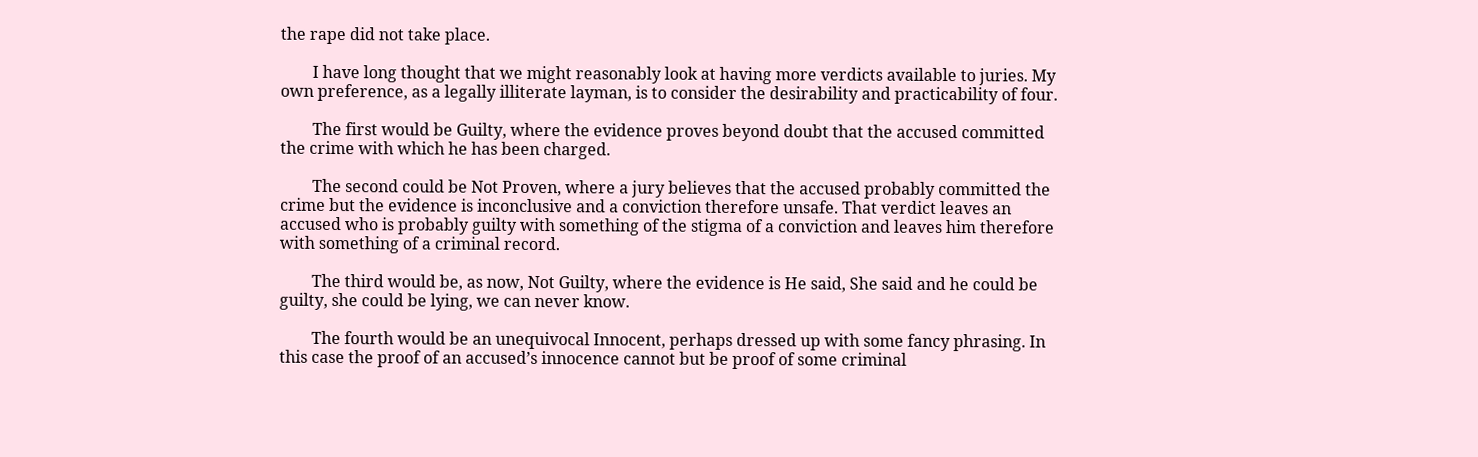the rape did not take place.

        I have long thought that we might reasonably look at having more verdicts available to juries. My own preference, as a legally illiterate layman, is to consider the desirability and practicability of four.

        The first would be Guilty, where the evidence proves beyond doubt that the accused committed the crime with which he has been charged.

        The second could be Not Proven, where a jury believes that the accused probably committed the crime but the evidence is inconclusive and a conviction therefore unsafe. That verdict leaves an accused who is probably guilty with something of the stigma of a conviction and leaves him therefore with something of a criminal record.

        The third would be, as now, Not Guilty, where the evidence is He said, She said and he could be guilty, she could be lying, we can never know.

        The fourth would be an unequivocal Innocent, perhaps dressed up with some fancy phrasing. In this case the proof of an accused’s innocence cannot but be proof of some criminal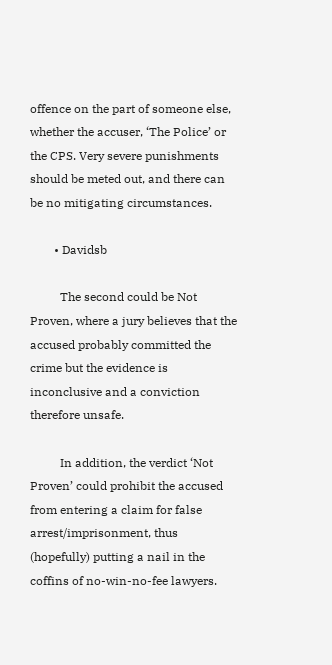offence on the part of someone else, whether the accuser, ‘The Police’ or the CPS. Very severe punishments should be meted out, and there can be no mitigating circumstances.

        • Davidsb

          The second could be Not Proven, where a jury believes that the accused probably committed the crime but the evidence is inconclusive and a conviction therefore unsafe.

          In addition, the verdict ‘Not Proven’ could prohibit the accused from entering a claim for false arrest/imprisonment, thus (hopefully) putting a nail in the coffins of no-win-no-fee lawyers.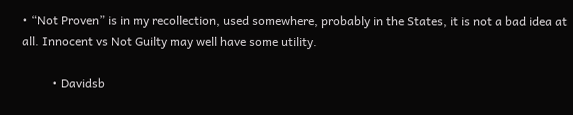• “Not Proven” is in my recollection, used somewhere, probably in the States, it is not a bad idea at all. Innocent vs Not Guilty may well have some utility.

          • Davidsb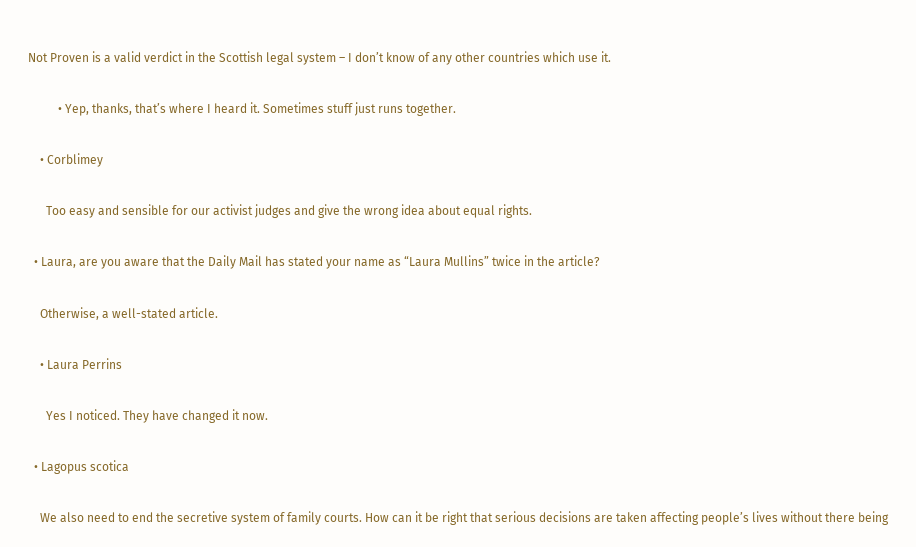Not Proven is a valid verdict in the Scottish legal system – I don’t know of any other countries which use it.

          • Yep, thanks, that’s where I heard it. Sometimes stuff just runs together.

    • Corblimey

      Too easy and sensible for our activist judges and give the wrong idea about equal rights.

  • Laura, are you aware that the Daily Mail has stated your name as “Laura Mullins” twice in the article?

    Otherwise, a well-stated article.

    • Laura Perrins

      Yes I noticed. They have changed it now.

  • Lagopus scotica

    We also need to end the secretive system of family courts. How can it be right that serious decisions are taken affecting people’s lives without there being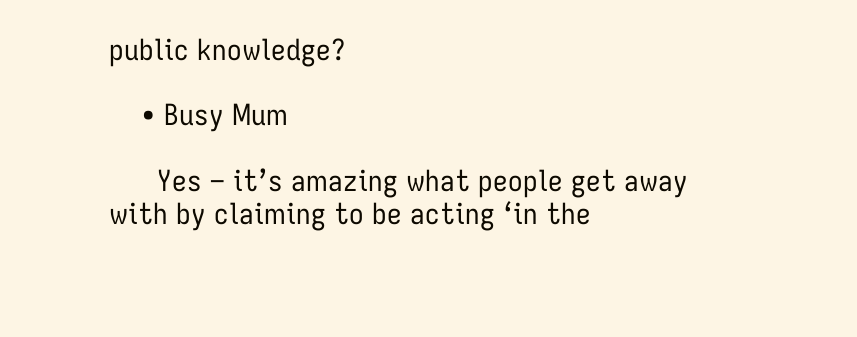public knowledge?

    • Busy Mum

      Yes – it’s amazing what people get away with by claiming to be acting ‘in the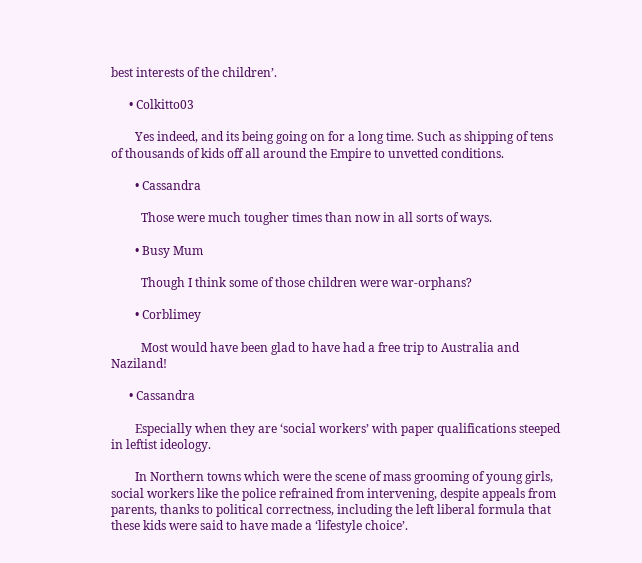best interests of the children’.

      • Colkitto03

        Yes indeed, and its being going on for a long time. Such as shipping of tens of thousands of kids off all around the Empire to unvetted conditions.

        • Cassandra

          Those were much tougher times than now in all sorts of ways.

        • Busy Mum

          Though I think some of those children were war-orphans?

        • Corblimey

          Most would have been glad to have had a free trip to Australia and Naziland!

      • Cassandra

        Especially when they are ‘social workers’ with paper qualifications steeped in leftist ideology.

        In Northern towns which were the scene of mass grooming of young girls, social workers like the police refrained from intervening, despite appeals from parents, thanks to political correctness, including the left liberal formula that these kids were said to have made a ‘lifestyle choice’.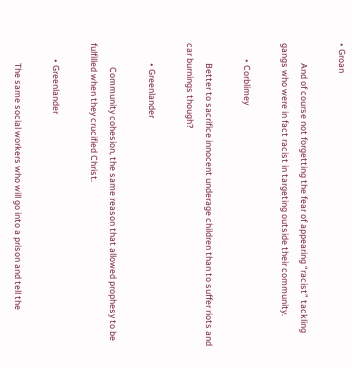• Groan

          And of course not forgetting the fear of appearing “racist” tackling gangs who were in fact racist in targeting outside their community.

        • Corblimey

          Better to sacrifice innocent underage children than to suffer riots and car burnings though?

          • Greenlander

            Community cohesion, the same reason that allowed prophesy to be fulfilled when they crucified Christ.

        • Greenlander

          The same social workers who will go into a prison and tell the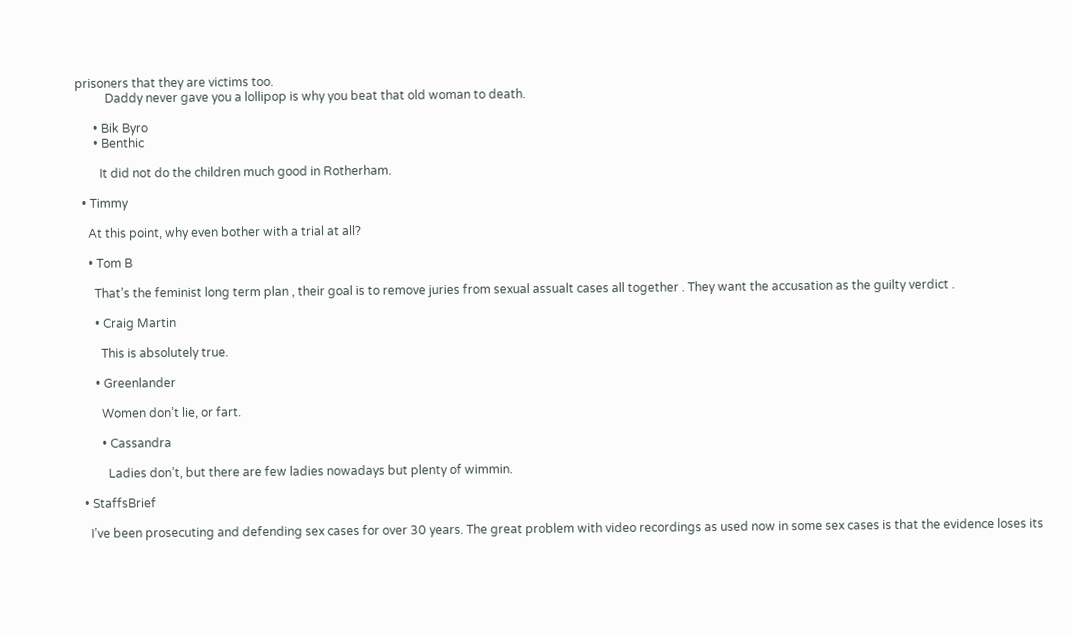prisoners that they are victims too.
          Daddy never gave you a lollipop is why you beat that old woman to death.

      • Bik Byro
      • Benthic

        It did not do the children much good in Rotherham.

  • Timmy

    At this point, why even bother with a trial at all?

    • Tom B

      That’s the feminist long term plan , their goal is to remove juries from sexual assualt cases all together . They want the accusation as the guilty verdict .

      • Craig Martin

        This is absolutely true.

      • Greenlander

        Women don’t lie, or fart.

        • Cassandra

          Ladies don’t, but there are few ladies nowadays but plenty of wimmin.

  • StaffsBrief

    I’ve been prosecuting and defending sex cases for over 30 years. The great problem with video recordings as used now in some sex cases is that the evidence loses its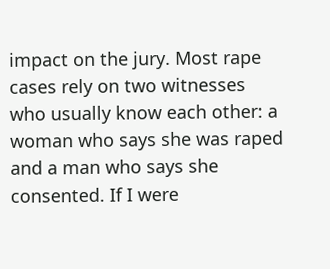impact on the jury. Most rape cases rely on two witnesses who usually know each other: a woman who says she was raped and a man who says she consented. If I were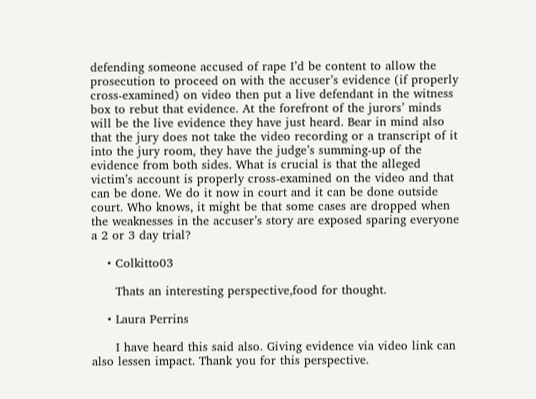defending someone accused of rape I’d be content to allow the prosecution to proceed on with the accuser’s evidence (if properly cross-examined) on video then put a live defendant in the witness box to rebut that evidence. At the forefront of the jurors’ minds will be the live evidence they have just heard. Bear in mind also that the jury does not take the video recording or a transcript of it into the jury room, they have the judge’s summing-up of the evidence from both sides. What is crucial is that the alleged victim’s account is properly cross-examined on the video and that can be done. We do it now in court and it can be done outside court. Who knows, it might be that some cases are dropped when the weaknesses in the accuser’s story are exposed sparing everyone a 2 or 3 day trial?

    • Colkitto03

      Thats an interesting perspective,food for thought.

    • Laura Perrins

      I have heard this said also. Giving evidence via video link can also lessen impact. Thank you for this perspective.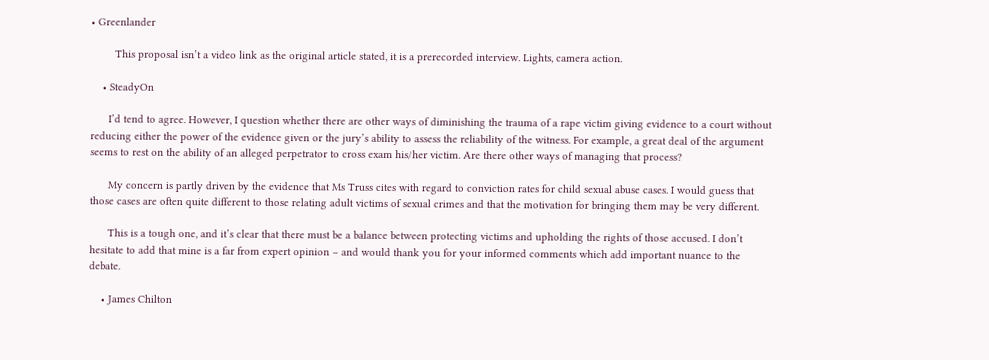• Greenlander

        This proposal isn’t a video link as the original article stated, it is a prerecorded interview. Lights, camera action.

    • SteadyOn

      I’d tend to agree. However, I question whether there are other ways of diminishing the trauma of a rape victim giving evidence to a court without reducing either the power of the evidence given or the jury’s ability to assess the reliability of the witness. For example, a great deal of the argument seems to rest on the ability of an alleged perpetrator to cross exam his/her victim. Are there other ways of managing that process?

      My concern is partly driven by the evidence that Ms Truss cites with regard to conviction rates for child sexual abuse cases. I would guess that those cases are often quite different to those relating adult victims of sexual crimes and that the motivation for bringing them may be very different.

      This is a tough one, and it’s clear that there must be a balance between protecting victims and upholding the rights of those accused. I don’t hesitate to add that mine is a far from expert opinion – and would thank you for your informed comments which add important nuance to the debate.

    • James Chilton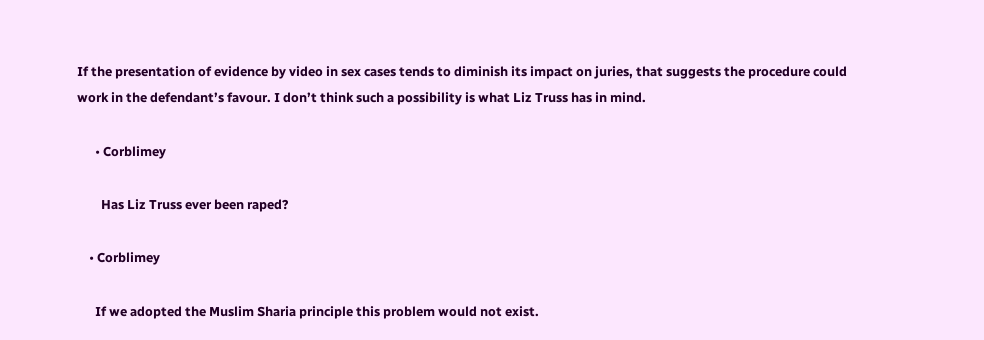If the presentation of evidence by video in sex cases tends to diminish its impact on juries, that suggests the procedure could work in the defendant’s favour. I don’t think such a possibility is what Liz Truss has in mind.

      • Corblimey

        Has Liz Truss ever been raped?

    • Corblimey

      If we adopted the Muslim Sharia principle this problem would not exist.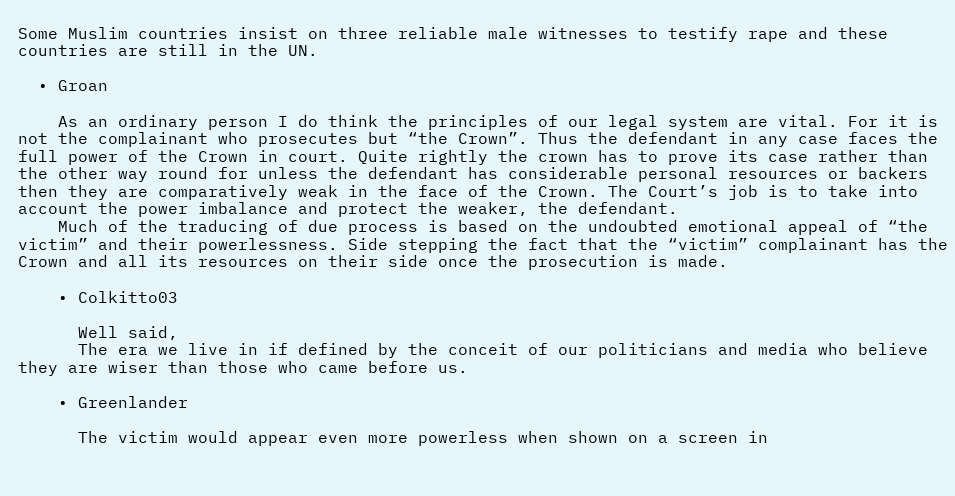Some Muslim countries insist on three reliable male witnesses to testify rape and these countries are still in the UN.

  • Groan

    As an ordinary person I do think the principles of our legal system are vital. For it is not the complainant who prosecutes but “the Crown”. Thus the defendant in any case faces the full power of the Crown in court. Quite rightly the crown has to prove its case rather than the other way round for unless the defendant has considerable personal resources or backers then they are comparatively weak in the face of the Crown. The Court’s job is to take into account the power imbalance and protect the weaker, the defendant.
    Much of the traducing of due process is based on the undoubted emotional appeal of “the victim” and their powerlessness. Side stepping the fact that the “victim” complainant has the Crown and all its resources on their side once the prosecution is made.

    • Colkitto03

      Well said,
      The era we live in if defined by the conceit of our politicians and media who believe they are wiser than those who came before us.

    • Greenlander

      The victim would appear even more powerless when shown on a screen in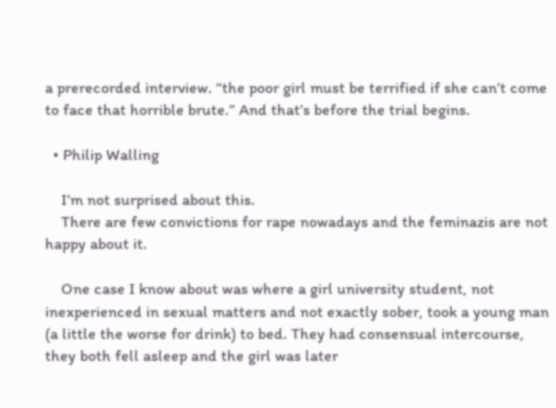a prerecorded interview. “the poor girl must be terrified if she can’t come to face that horrible brute.” And that’s before the trial begins.

  • Philip Walling

    I’m not surprised about this.
    There are few convictions for rape nowadays and the feminazis are not happy about it.

    One case I know about was where a girl university student, not inexperienced in sexual matters and not exactly sober, took a young man (a little the worse for drink) to bed. They had consensual intercourse, they both fell asleep and the girl was later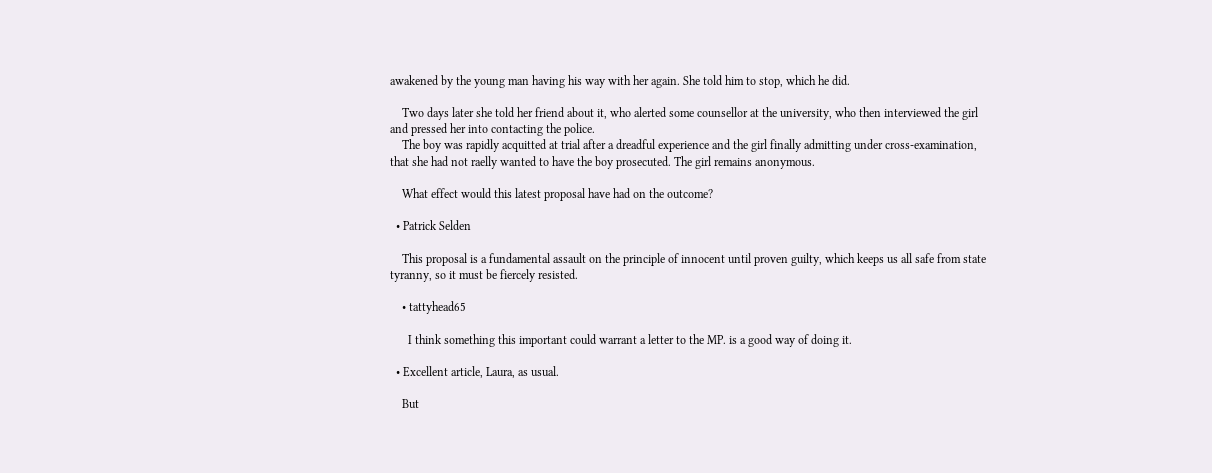awakened by the young man having his way with her again. She told him to stop, which he did.

    Two days later she told her friend about it, who alerted some counsellor at the university, who then interviewed the girl and pressed her into contacting the police.
    The boy was rapidly acquitted at trial after a dreadful experience and the girl finally admitting under cross-examination, that she had not raelly wanted to have the boy prosecuted. The girl remains anonymous.

    What effect would this latest proposal have had on the outcome?

  • Patrick Selden

    This proposal is a fundamental assault on the principle of innocent until proven guilty, which keeps us all safe from state tyranny, so it must be fiercely resisted.

    • tattyhead65

      I think something this important could warrant a letter to the MP. is a good way of doing it.

  • Excellent article, Laura, as usual.

    But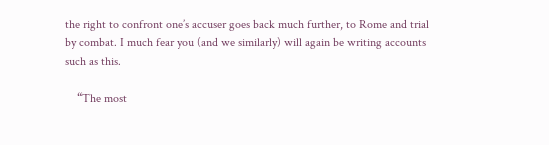the right to confront one’s accuser goes back much further, to Rome and trial by combat. I much fear you (and we similarly) will again be writing accounts such as this.

    “The most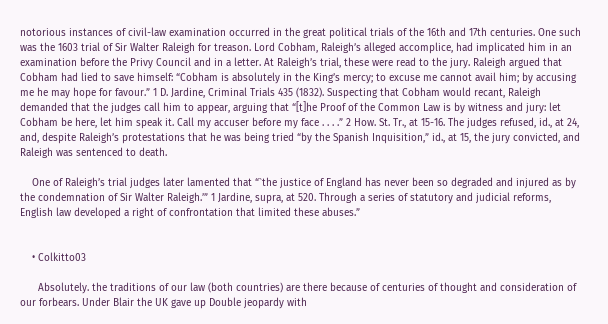notorious instances of civil-law examination occurred in the great political trials of the 16th and 17th centuries. One such was the 1603 trial of Sir Walter Raleigh for treason. Lord Cobham, Raleigh’s alleged accomplice, had implicated him in an examination before the Privy Council and in a letter. At Raleigh’s trial, these were read to the jury. Raleigh argued that Cobham had lied to save himself: “Cobham is absolutely in the King’s mercy; to excuse me cannot avail him; by accusing me he may hope for favour.” 1 D. Jardine, Criminal Trials 435 (1832). Suspecting that Cobham would recant, Raleigh demanded that the judges call him to appear, arguing that “[t]he Proof of the Common Law is by witness and jury: let Cobham be here, let him speak it. Call my accuser before my face . . . .” 2 How. St. Tr., at 15-16. The judges refused, id., at 24, and, despite Raleigh’s protestations that he was being tried “by the Spanish Inquisition,” id., at 15, the jury convicted, and Raleigh was sentenced to death.

    One of Raleigh’s trial judges later lamented that “`the justice of England has never been so degraded and injured as by the condemnation of Sir Walter Raleigh.’” 1 Jardine, supra, at 520. Through a series of statutory and judicial reforms, English law developed a right of confrontation that limited these abuses.”


    • Colkitto03

      Absolutely. the traditions of our law (both countries) are there because of centuries of thought and consideration of our forbears. Under Blair the UK gave up Double jeopardy with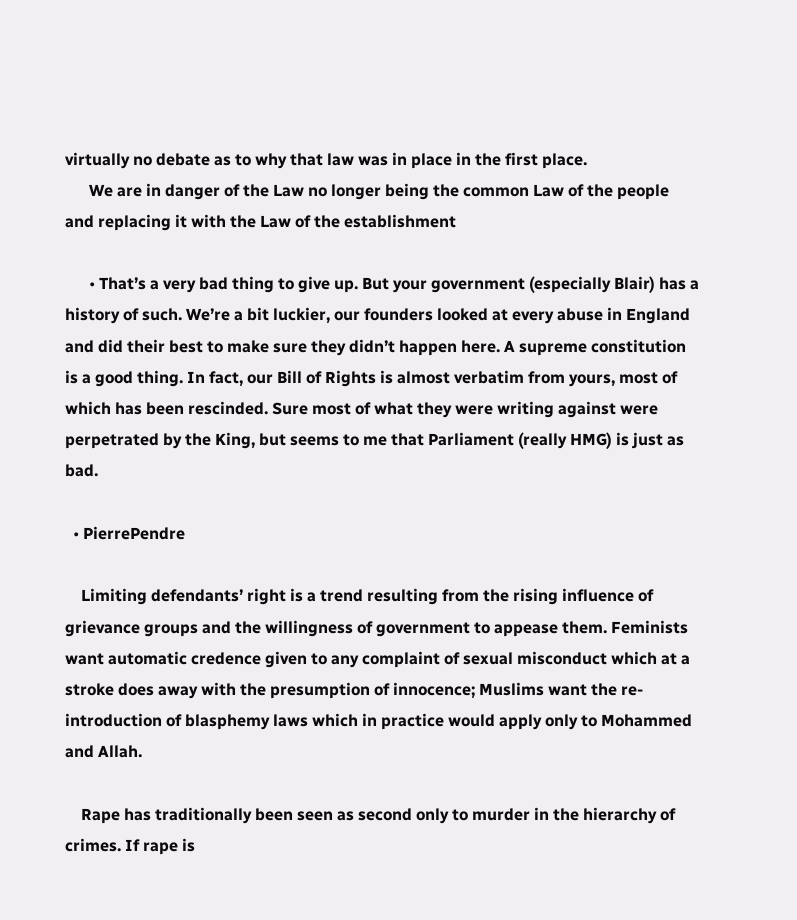virtually no debate as to why that law was in place in the first place.
      We are in danger of the Law no longer being the common Law of the people and replacing it with the Law of the establishment

      • That’s a very bad thing to give up. But your government (especially Blair) has a history of such. We’re a bit luckier, our founders looked at every abuse in England and did their best to make sure they didn’t happen here. A supreme constitution is a good thing. In fact, our Bill of Rights is almost verbatim from yours, most of which has been rescinded. Sure most of what they were writing against were perpetrated by the King, but seems to me that Parliament (really HMG) is just as bad.

  • PierrePendre

    Limiting defendants’ right is a trend resulting from the rising influence of grievance groups and the willingness of government to appease them. Feminists want automatic credence given to any complaint of sexual misconduct which at a stroke does away with the presumption of innocence; Muslims want the re-introduction of blasphemy laws which in practice would apply only to Mohammed and Allah.

    Rape has traditionally been seen as second only to murder in the hierarchy of crimes. If rape is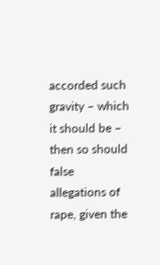accorded such gravity – which it should be – then so should false allegations of rape, given the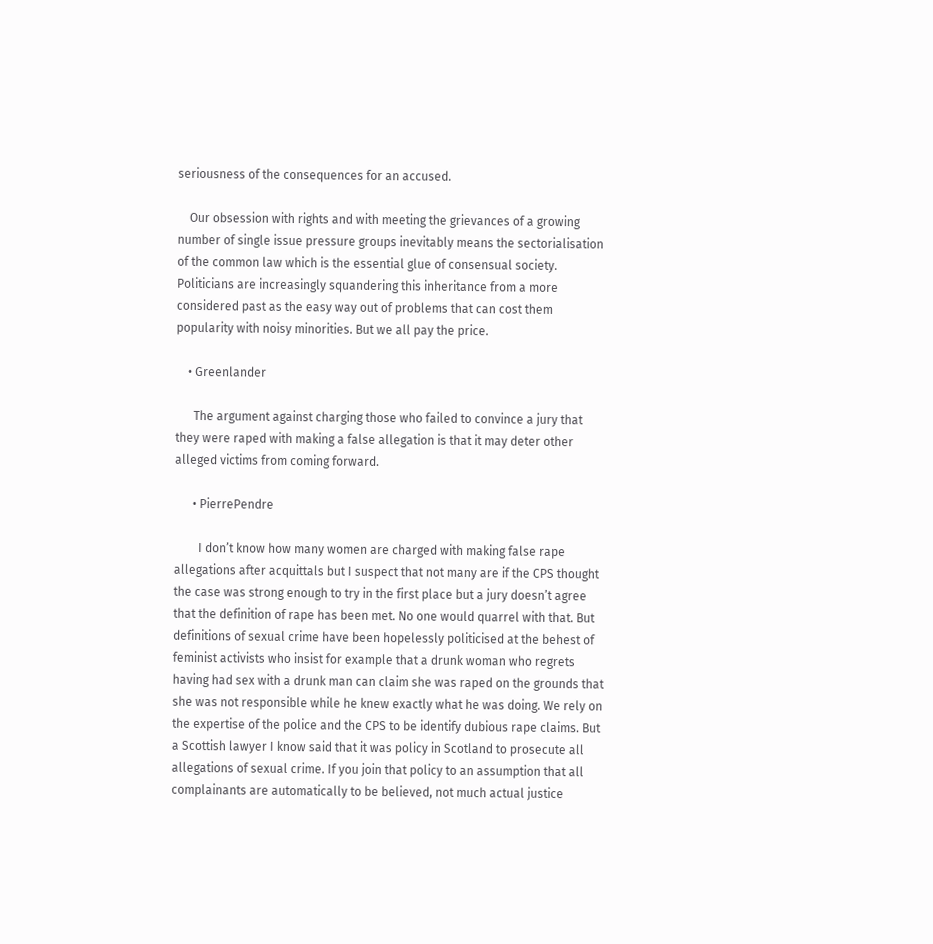seriousness of the consequences for an accused.

    Our obsession with rights and with meeting the grievances of a growing number of single issue pressure groups inevitably means the sectorialisation of the common law which is the essential glue of consensual society. Politicians are increasingly squandering this inheritance from a more considered past as the easy way out of problems that can cost them popularity with noisy minorities. But we all pay the price.

    • Greenlander

      The argument against charging those who failed to convince a jury that they were raped with making a false allegation is that it may deter other alleged victims from coming forward.

      • PierrePendre

        I don’t know how many women are charged with making false rape allegations after acquittals but I suspect that not many are if the CPS thought the case was strong enough to try in the first place but a jury doesn’t agree that the definition of rape has been met. No one would quarrel with that. But definitions of sexual crime have been hopelessly politicised at the behest of feminist activists who insist for example that a drunk woman who regrets having had sex with a drunk man can claim she was raped on the grounds that she was not responsible while he knew exactly what he was doing. We rely on the expertise of the police and the CPS to be identify dubious rape claims. But a Scottish lawyer I know said that it was policy in Scotland to prosecute all allegations of sexual crime. If you join that policy to an assumption that all complainants are automatically to be believed, not much actual justice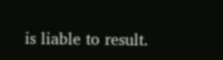is liable to result.